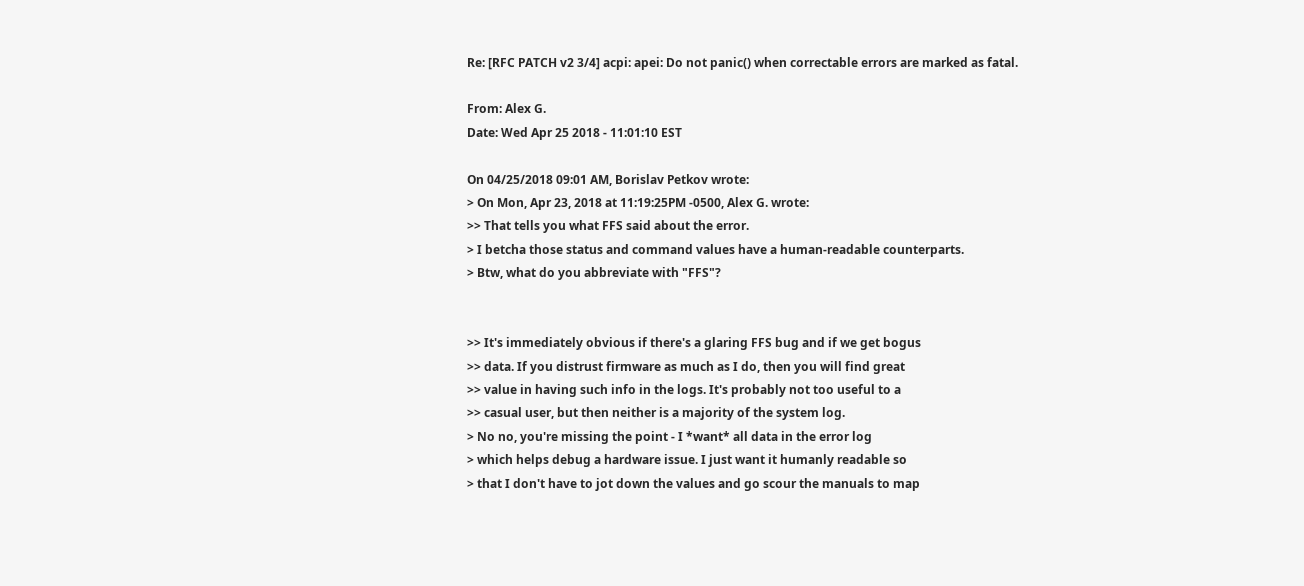Re: [RFC PATCH v2 3/4] acpi: apei: Do not panic() when correctable errors are marked as fatal.

From: Alex G.
Date: Wed Apr 25 2018 - 11:01:10 EST

On 04/25/2018 09:01 AM, Borislav Petkov wrote:
> On Mon, Apr 23, 2018 at 11:19:25PM -0500, Alex G. wrote:
>> That tells you what FFS said about the error.
> I betcha those status and command values have a human-readable counterparts.
> Btw, what do you abbreviate with "FFS"?


>> It's immediately obvious if there's a glaring FFS bug and if we get bogus
>> data. If you distrust firmware as much as I do, then you will find great
>> value in having such info in the logs. It's probably not too useful to a
>> casual user, but then neither is a majority of the system log.
> No no, you're missing the point - I *want* all data in the error log
> which helps debug a hardware issue. I just want it humanly readable so
> that I don't have to jot down the values and go scour the manuals to map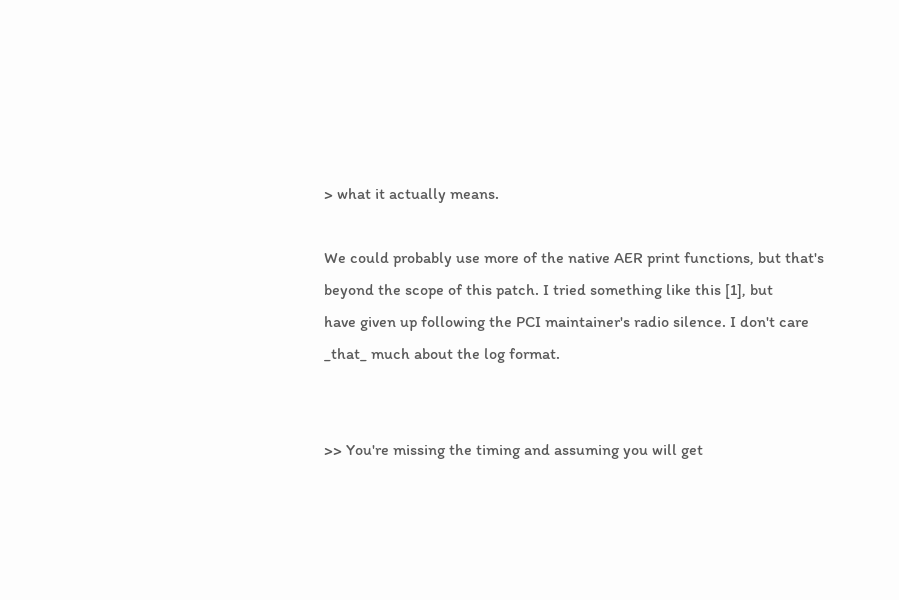> what it actually means.

We could probably use more of the native AER print functions, but that's
beyond the scope of this patch. I tried something like this [1], but
have given up following the PCI maintainer's radio silence. I don't care
_that_ much about the log format.


>> You're missing the timing and assuming you will get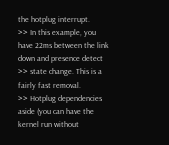the hotplug interrupt.
>> In this example, you have 22ms between the link down and presence detect
>> state change. This is a fairly fast removal.
>> Hotplug dependencies aside (you can have the kernel run without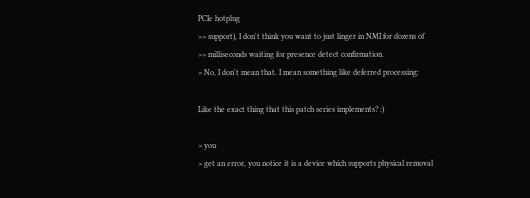PCIe hotplug
>> support), I don't think you want to just linger in NMI for dozens of
>> milliseconds waiting for presence detect confirmation.
> No, I don't mean that. I mean something like deferred processing:

Like the exact thing that this patch series implements? :)

> you
> get an error, you notice it is a device which supports physical removal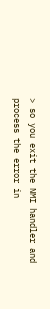> so you exit the NMI handler and process the error in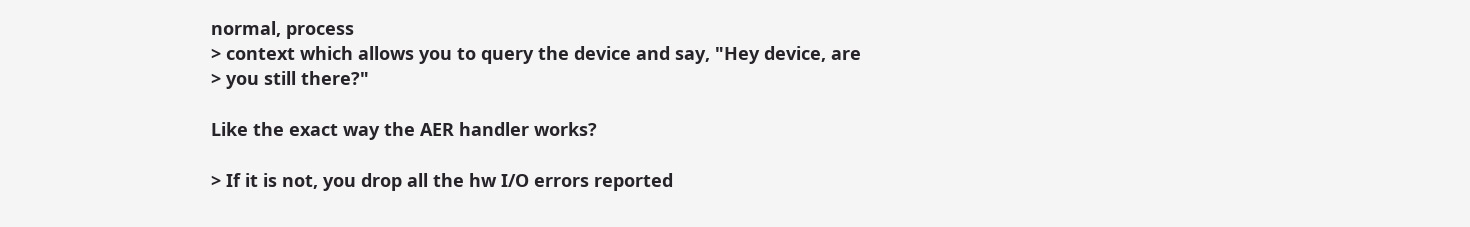normal, process
> context which allows you to query the device and say, "Hey device, are
> you still there?"

Like the exact way the AER handler works?

> If it is not, you drop all the hw I/O errors reported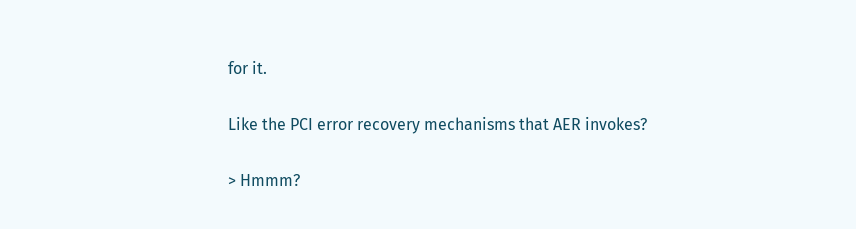for it.

Like the PCI error recovery mechanisms that AER invokes?

> Hmmm?